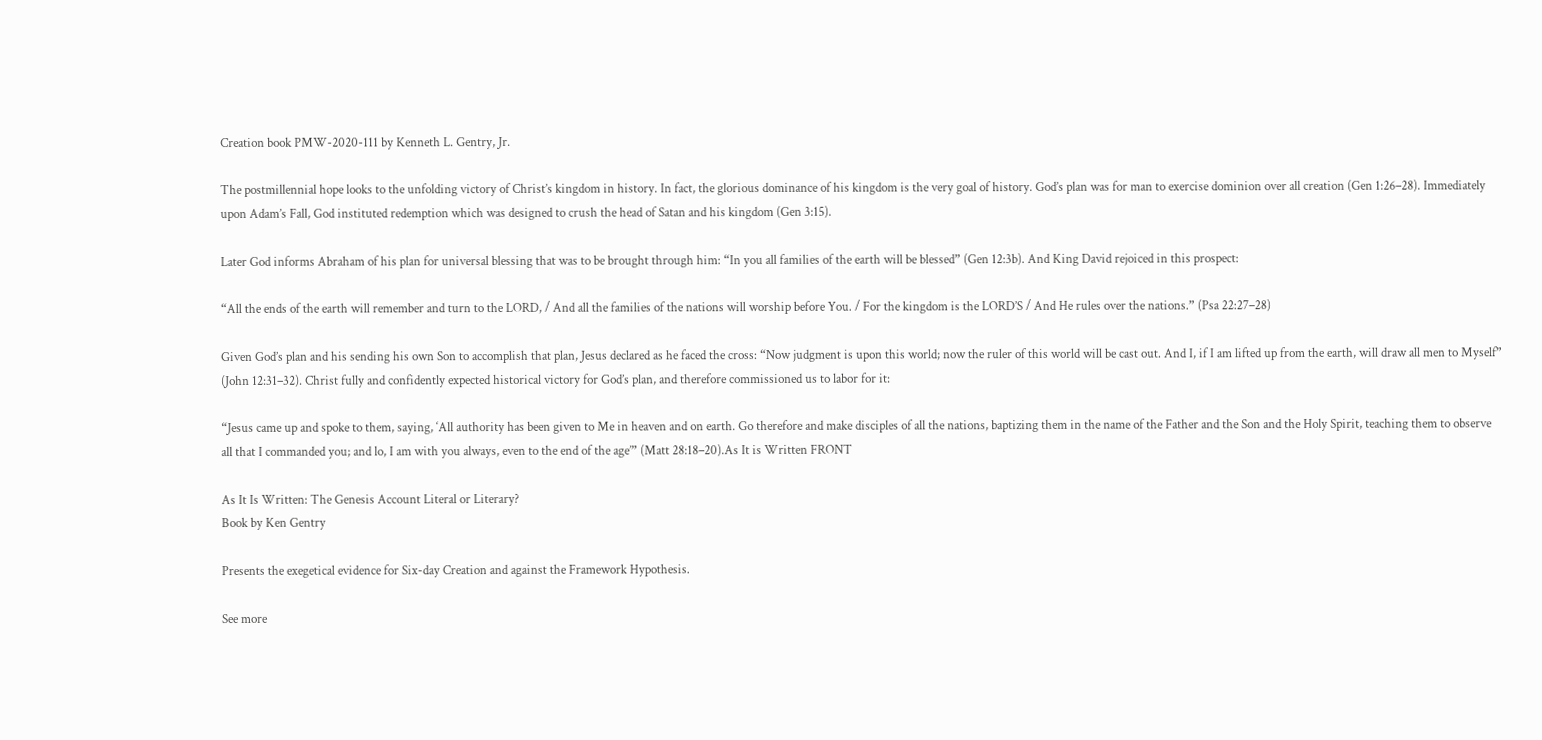Creation book PMW-2020-111 by Kenneth L. Gentry, Jr.

The postmillennial hope looks to the unfolding victory of Christ’s kingdom in history. In fact, the glorious dominance of his kingdom is the very goal of history. God’s plan was for man to exercise dominion over all creation (Gen 1:26–28). Immediately upon Adam’s Fall, God instituted redemption which was designed to crush the head of Satan and his kingdom (Gen 3:15).

Later God informs Abraham of his plan for universal blessing that was to be brought through him: “In you all families of the earth will be blessed” (Gen 12:3b). And King David rejoiced in this prospect:

“All the ends of the earth will remember and turn to the LORD, / And all the families of the nations will worship before You. / For the kingdom is the LORD’S / And He rules over the nations.” (Psa 22:27–28)

Given God’s plan and his sending his own Son to accomplish that plan, Jesus declared as he faced the cross: “Now judgment is upon this world; now the ruler of this world will be cast out. And I, if I am lifted up from the earth, will draw all men to Myself” (John 12:31–32). Christ fully and confidently expected historical victory for God’s plan, and therefore commissioned us to labor for it:

“Jesus came up and spoke to them, saying, ‘All authority has been given to Me in heaven and on earth. Go therefore and make disciples of all the nations, baptizing them in the name of the Father and the Son and the Holy Spirit, teaching them to observe all that I commanded you; and lo, I am with you always, even to the end of the age’” (Matt 28:18–20).As It is Written FRONT

As It Is Written: The Genesis Account Literal or Literary?
Book by Ken Gentry

Presents the exegetical evidence for Six-day Creation and against the Framework Hypothesis.

See more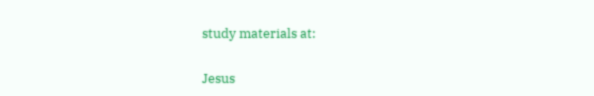study materials at:

Jesus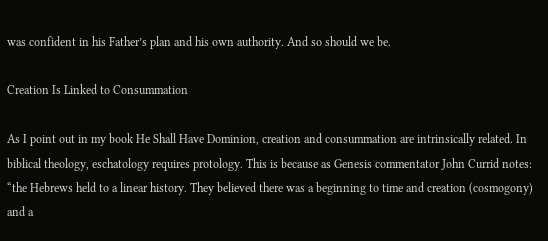was confident in his Father’s plan and his own authority. And so should we be.

Creation Is Linked to Consummation

As I point out in my book He Shall Have Dominion, creation and consummation are intrinsically related. In biblical theology, eschatology requires protology. This is because as Genesis commentator John Currid notes: “the Hebrews held to a linear history. They believed there was a beginning to time and creation (cosmogony) and a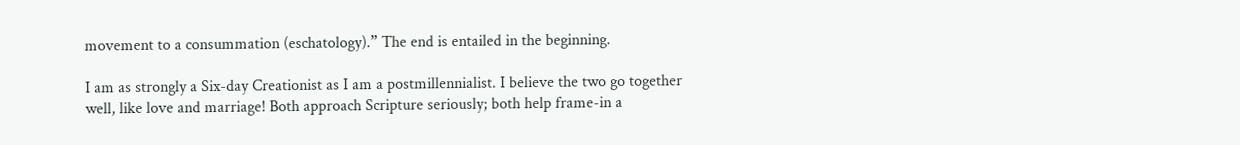movement to a consummation (eschatology).” The end is entailed in the beginning.

I am as strongly a Six-day Creationist as I am a postmillennialist. I believe the two go together well, like love and marriage! Both approach Scripture seriously; both help frame-in a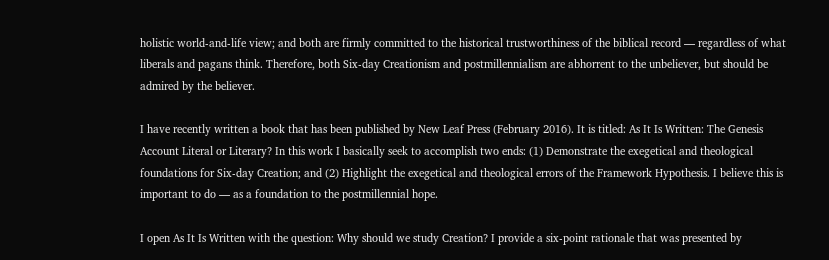holistic world-and-life view; and both are firmly committed to the historical trustworthiness of the biblical record — regardless of what liberals and pagans think. Therefore, both Six-day Creationism and postmillennialism are abhorrent to the unbeliever, but should be admired by the believer.

I have recently written a book that has been published by New Leaf Press (February 2016). It is titled: As It Is Written: The Genesis Account Literal or Literary? In this work I basically seek to accomplish two ends: (1) Demonstrate the exegetical and theological foundations for Six-day Creation; and (2) Highlight the exegetical and theological errors of the Framework Hypothesis. I believe this is important to do — as a foundation to the postmillennial hope.

I open As It Is Written with the question: Why should we study Creation? I provide a six-point rationale that was presented by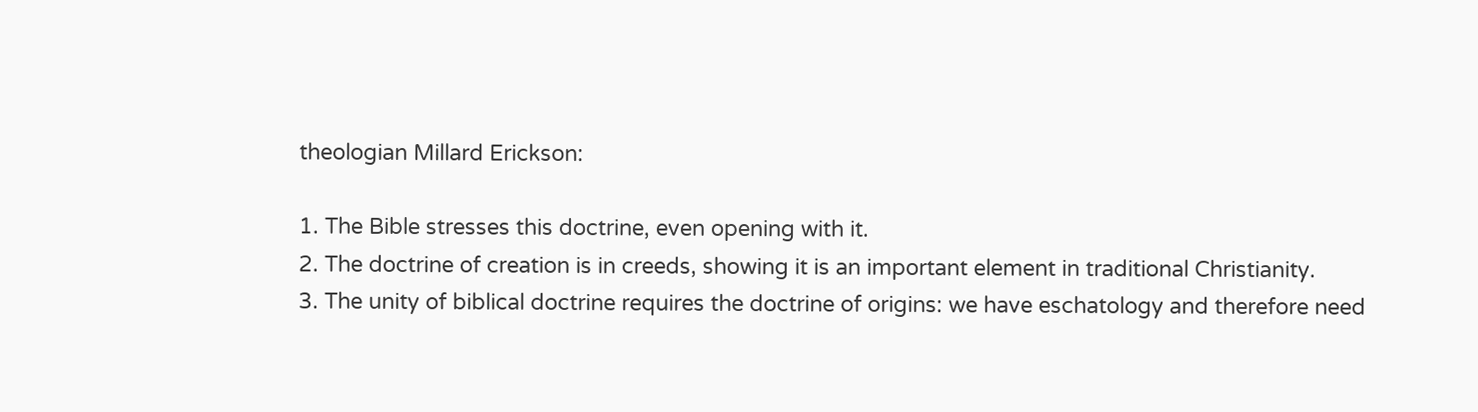theologian Millard Erickson:

1. The Bible stresses this doctrine, even opening with it.
2. The doctrine of creation is in creeds, showing it is an important element in traditional Christianity.
3. The unity of biblical doctrine requires the doctrine of origins: we have eschatology and therefore need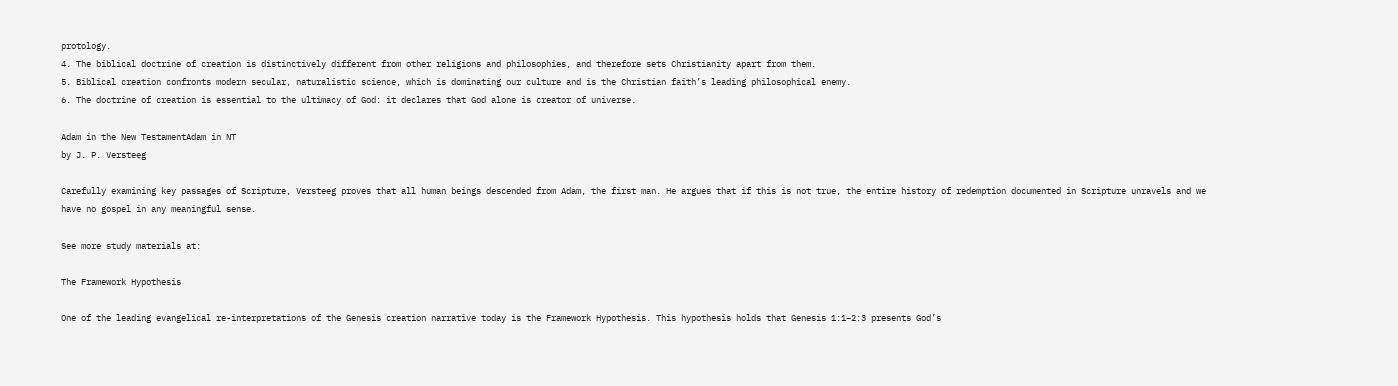protology.
4. The biblical doctrine of creation is distinctively different from other religions and philosophies, and therefore sets Christianity apart from them.
5. Biblical creation confronts modern secular, naturalistic science, which is dominating our culture and is the Christian faith’s leading philosophical enemy.
6. The doctrine of creation is essential to the ultimacy of God: it declares that God alone is creator of universe.

Adam in the New TestamentAdam in NT
by J. P. Versteeg

Carefully examining key passages of Scripture, Versteeg proves that all human beings descended from Adam, the first man. He argues that if this is not true, the entire history of redemption documented in Scripture unravels and we have no gospel in any meaningful sense.

See more study materials at:

The Framework Hypothesis

One of the leading evangelical re-interpretations of the Genesis creation narrative today is the Framework Hypothesis. This hypothesis holds that Genesis 1:1–2:3 presents God’s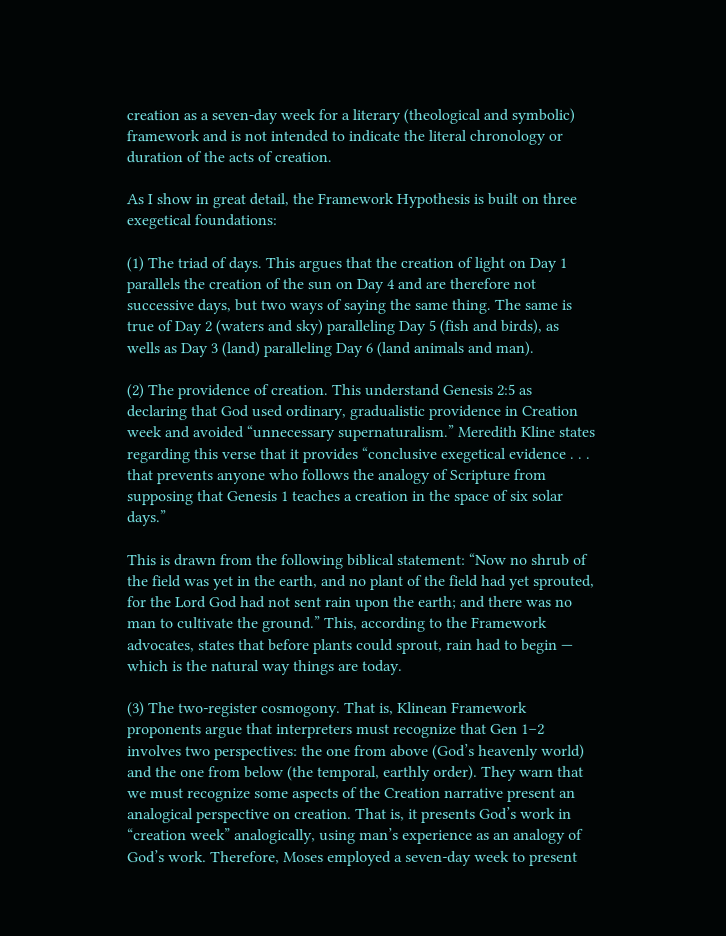creation as a seven-day week for a literary (theological and symbolic) framework and is not intended to indicate the literal chronology or duration of the acts of creation.

As I show in great detail, the Framework Hypothesis is built on three exegetical foundations:

(1) The triad of days. This argues that the creation of light on Day 1 parallels the creation of the sun on Day 4 and are therefore not successive days, but two ways of saying the same thing. The same is true of Day 2 (waters and sky) paralleling Day 5 (fish and birds), as wells as Day 3 (land) paralleling Day 6 (land animals and man).

(2) The providence of creation. This understand Genesis 2:5 as declaring that God used ordinary, gradualistic providence in Creation week and avoided “unnecessary supernaturalism.” Meredith Kline states regarding this verse that it provides “conclusive exegetical evidence . . . that prevents anyone who follows the analogy of Scripture from supposing that Genesis 1 teaches a creation in the space of six solar days.”

This is drawn from the following biblical statement: “Now no shrub of the field was yet in the earth, and no plant of the field had yet sprouted, for the Lord God had not sent rain upon the earth; and there was no man to cultivate the ground.” This, according to the Framework advocates, states that before plants could sprout, rain had to begin — which is the natural way things are today.

(3) The two-register cosmogony. That is, Klinean Framework proponents argue that interpreters must recognize that Gen 1–2 involves two perspectives: the one from above (God’s heavenly world) and the one from below (the temporal, earthly order). They warn that we must recognize some aspects of the Creation narrative present an analogical perspective on creation. That is, it presents God’s work in “creation week” analogically, using man’s experience as an analogy of God’s work. Therefore, Moses employed a seven-day week to present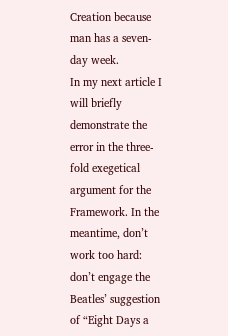Creation because man has a seven-day week.
In my next article I will briefly demonstrate the error in the three-fold exegetical argument for the Framework. In the meantime, don’t work too hard: don’t engage the Beatles’ suggestion of “Eight Days a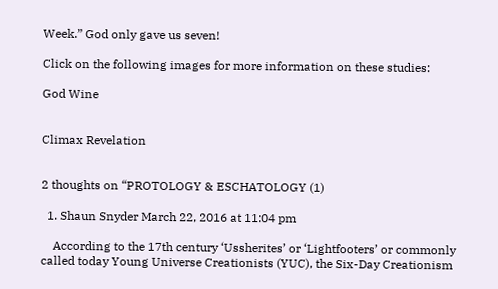Week.” God only gave us seven!

Click on the following images for more information on these studies:

God Wine


Climax Revelation


2 thoughts on “PROTOLOGY & ESCHATOLOGY (1)

  1. Shaun Snyder March 22, 2016 at 11:04 pm

    According to the 17th century ‘Ussherites’ or ‘Lightfooters’ or commonly called today Young Universe Creationists (YUC), the Six-Day Creationism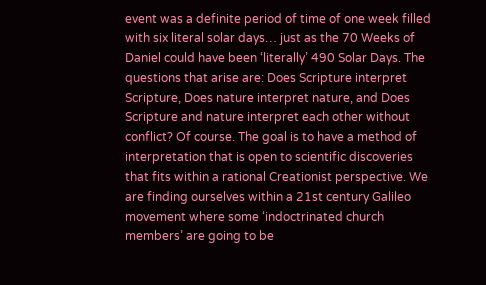event was a definite period of time of one week filled with six literal solar days… just as the 70 Weeks of Daniel could have been ‘literally’ 490 Solar Days. The questions that arise are: Does Scripture interpret Scripture, Does nature interpret nature, and Does Scripture and nature interpret each other without conflict? Of course. The goal is to have a method of interpretation that is open to scientific discoveries that fits within a rational Creationist perspective. We are finding ourselves within a 21st century Galileo movement where some ‘indoctrinated church members’ are going to be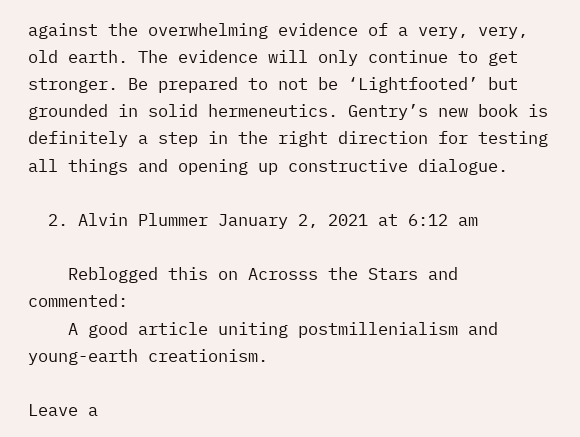against the overwhelming evidence of a very, very, old earth. The evidence will only continue to get stronger. Be prepared to not be ‘Lightfooted’ but grounded in solid hermeneutics. Gentry’s new book is definitely a step in the right direction for testing all things and opening up constructive dialogue.

  2. Alvin Plummer January 2, 2021 at 6:12 am

    Reblogged this on Acrosss the Stars and commented:
    A good article uniting postmillenialism and young-earth creationism.

Leave a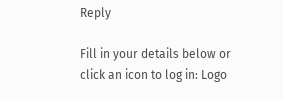Reply

Fill in your details below or click an icon to log in: Logo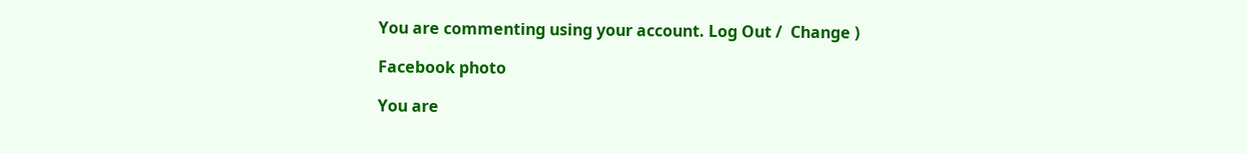You are commenting using your account. Log Out /  Change )

Facebook photo

You are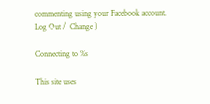commenting using your Facebook account. Log Out /  Change )

Connecting to %s

This site uses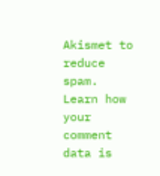Akismet to reduce spam. Learn how your comment data is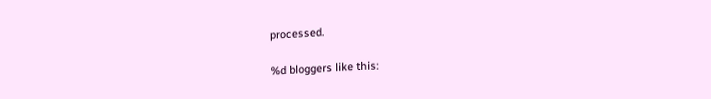processed.

%d bloggers like this: